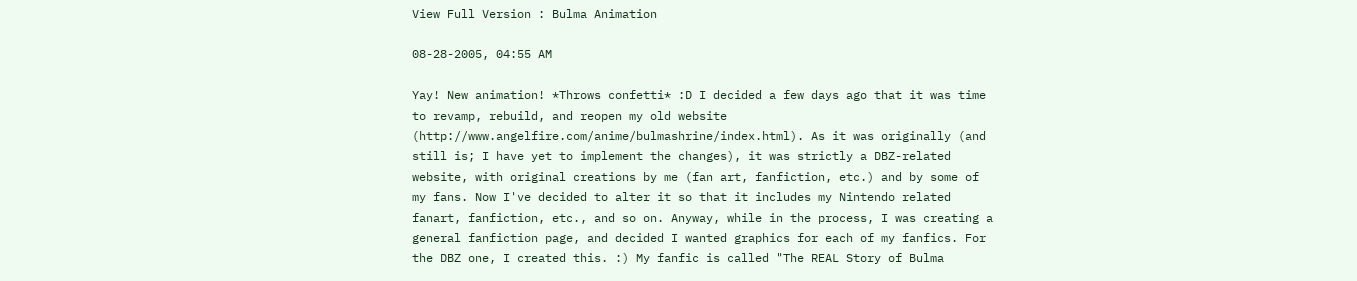View Full Version : Bulma Animation

08-28-2005, 04:55 AM

Yay! New animation! *Throws confetti* :D I decided a few days ago that it was time to revamp, rebuild, and reopen my old website (http://www.angelfire.com/anime/bulmashrine/index.html). As it was originally (and still is; I have yet to implement the changes), it was strictly a DBZ-related website, with original creations by me (fan art, fanfiction, etc.) and by some of my fans. Now I've decided to alter it so that it includes my Nintendo related fanart, fanfiction, etc., and so on. Anyway, while in the process, I was creating a general fanfiction page, and decided I wanted graphics for each of my fanfics. For the DBZ one, I created this. :) My fanfic is called "The REAL Story of Bulma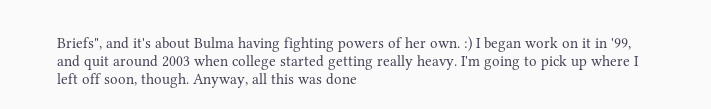Briefs", and it's about Bulma having fighting powers of her own. :) I began work on it in '99, and quit around 2003 when college started getting really heavy. I'm going to pick up where I left off soon, though. Anyway, all this was done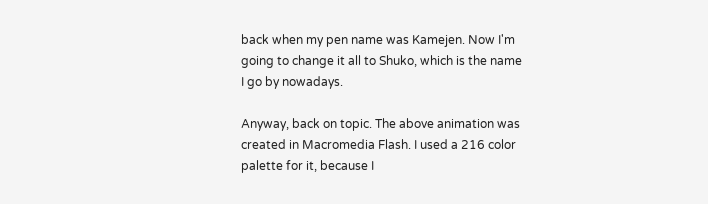back when my pen name was Kamejen. Now I'm going to change it all to Shuko, which is the name I go by nowadays.

Anyway, back on topic. The above animation was created in Macromedia Flash. I used a 216 color palette for it, because I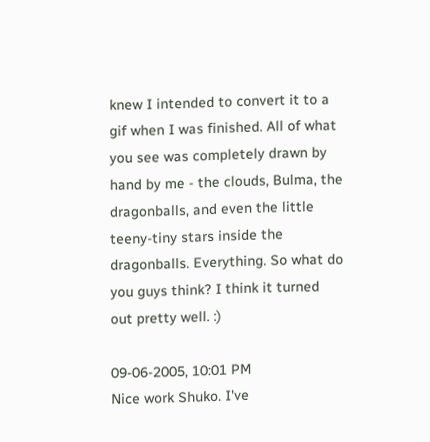knew I intended to convert it to a gif when I was finished. All of what you see was completely drawn by hand by me - the clouds, Bulma, the dragonballs, and even the little teeny-tiny stars inside the dragonballs. Everything. So what do you guys think? I think it turned out pretty well. :)

09-06-2005, 10:01 PM
Nice work Shuko. I've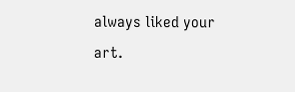always liked your art.